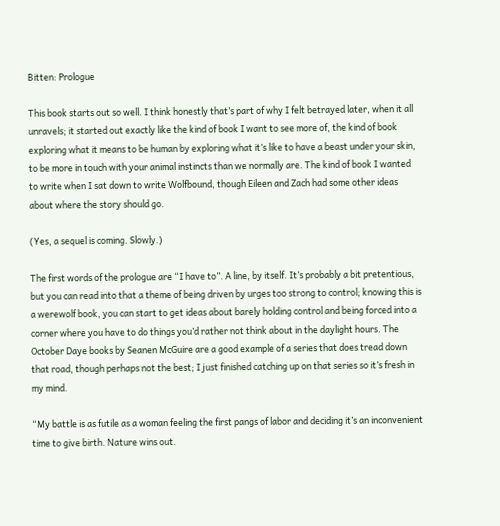Bitten: Prologue

This book starts out so well. I think honestly that’s part of why I felt betrayed later, when it all unravels; it started out exactly like the kind of book I want to see more of, the kind of book exploring what it means to be human by exploring what it’s like to have a beast under your skin, to be more in touch with your animal instincts than we normally are. The kind of book I wanted to write when I sat down to write Wolfbound, though Eileen and Zach had some other ideas about where the story should go.

(Yes, a sequel is coming. Slowly.)

The first words of the prologue are “I have to”. A line, by itself. It’s probably a bit pretentious, but you can read into that a theme of being driven by urges too strong to control; knowing this is a werewolf book, you can start to get ideas about barely holding control and being forced into a corner where you have to do things you’d rather not think about in the daylight hours. The October Daye books by Seanen McGuire are a good example of a series that does tread down that road, though perhaps not the best; I just finished catching up on that series so it’s fresh in my mind.

“My battle is as futile as a woman feeling the first pangs of labor and deciding it’s an inconvenient time to give birth. Nature wins out.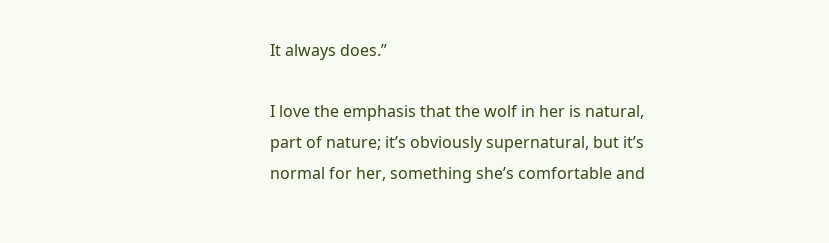It always does.”

I love the emphasis that the wolf in her is natural, part of nature; it’s obviously supernatural, but it’s normal for her, something she’s comfortable and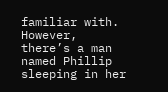familiar with. However, there’s a man named Phillip sleeping in her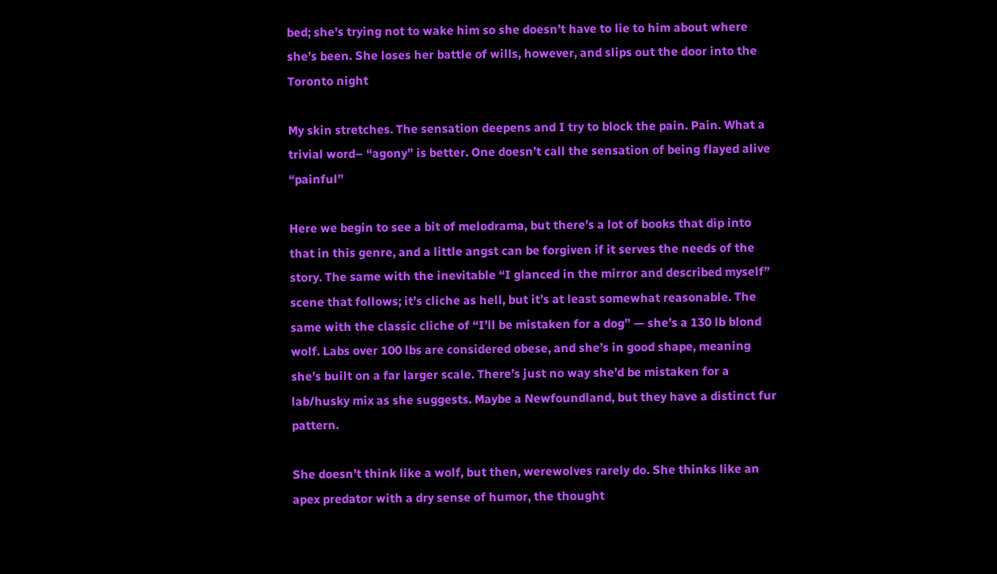bed; she’s trying not to wake him so she doesn’t have to lie to him about where she’s been. She loses her battle of wills, however, and slips out the door into the Toronto night

My skin stretches. The sensation deepens and I try to block the pain. Pain. What a trivial word– “agony” is better. One doesn’t call the sensation of being flayed alive “painful”

Here we begin to see a bit of melodrama, but there’s a lot of books that dip into that in this genre, and a little angst can be forgiven if it serves the needs of the story. The same with the inevitable “I glanced in the mirror and described myself” scene that follows; it’s cliche as hell, but it’s at least somewhat reasonable. The same with the classic cliche of “I’ll be mistaken for a dog” — she’s a 130 lb blond wolf. Labs over 100 lbs are considered obese, and she’s in good shape, meaning she’s built on a far larger scale. There’s just no way she’d be mistaken for a lab/husky mix as she suggests. Maybe a Newfoundland, but they have a distinct fur pattern.

She doesn’t think like a wolf, but then, werewolves rarely do. She thinks like an apex predator with a dry sense of humor, the thought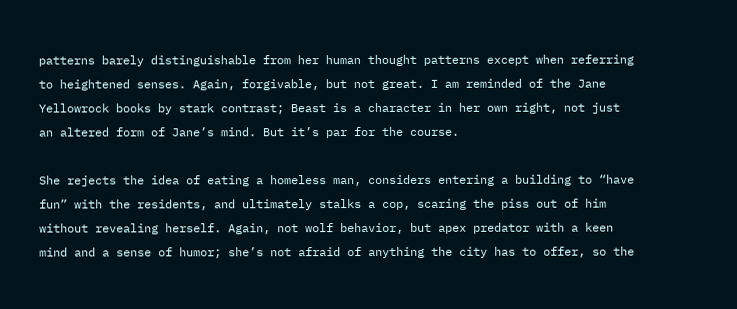patterns barely distinguishable from her human thought patterns except when referring to heightened senses. Again, forgivable, but not great. I am reminded of the Jane Yellowrock books by stark contrast; Beast is a character in her own right, not just an altered form of Jane’s mind. But it’s par for the course.

She rejects the idea of eating a homeless man, considers entering a building to “have fun” with the residents, and ultimately stalks a cop, scaring the piss out of him without revealing herself. Again, not wolf behavior, but apex predator with a keen mind and a sense of humor; she’s not afraid of anything the city has to offer, so the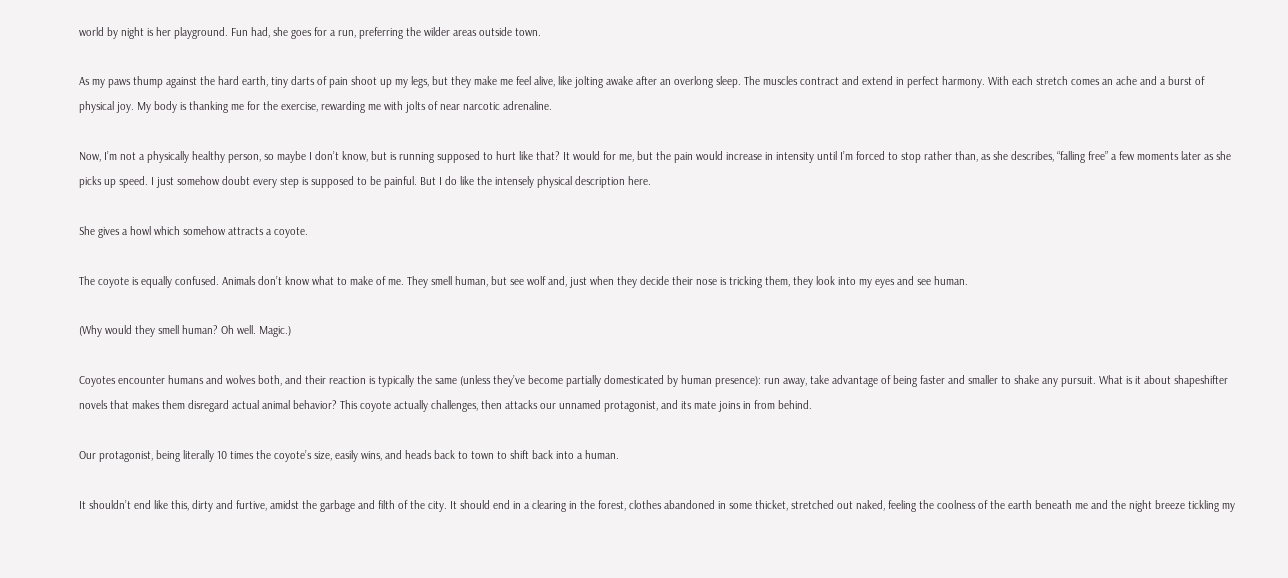world by night is her playground. Fun had, she goes for a run, preferring the wilder areas outside town.

As my paws thump against the hard earth, tiny darts of pain shoot up my legs, but they make me feel alive, like jolting awake after an overlong sleep. The muscles contract and extend in perfect harmony. With each stretch comes an ache and a burst of physical joy. My body is thanking me for the exercise, rewarding me with jolts of near narcotic adrenaline.

Now, I’m not a physically healthy person, so maybe I don’t know, but is running supposed to hurt like that? It would for me, but the pain would increase in intensity until I’m forced to stop rather than, as she describes, “falling free” a few moments later as she picks up speed. I just somehow doubt every step is supposed to be painful. But I do like the intensely physical description here.

She gives a howl which somehow attracts a coyote.

The coyote is equally confused. Animals don’t know what to make of me. They smell human, but see wolf and, just when they decide their nose is tricking them, they look into my eyes and see human.

(Why would they smell human? Oh well. Magic.)

Coyotes encounter humans and wolves both, and their reaction is typically the same (unless they’ve become partially domesticated by human presence): run away, take advantage of being faster and smaller to shake any pursuit. What is it about shapeshifter novels that makes them disregard actual animal behavior? This coyote actually challenges, then attacks our unnamed protagonist, and its mate joins in from behind.

Our protagonist, being literally 10 times the coyote’s size, easily wins, and heads back to town to shift back into a human.

It shouldn’t end like this, dirty and furtive, amidst the garbage and filth of the city. It should end in a clearing in the forest, clothes abandoned in some thicket, stretched out naked, feeling the coolness of the earth beneath me and the night breeze tickling my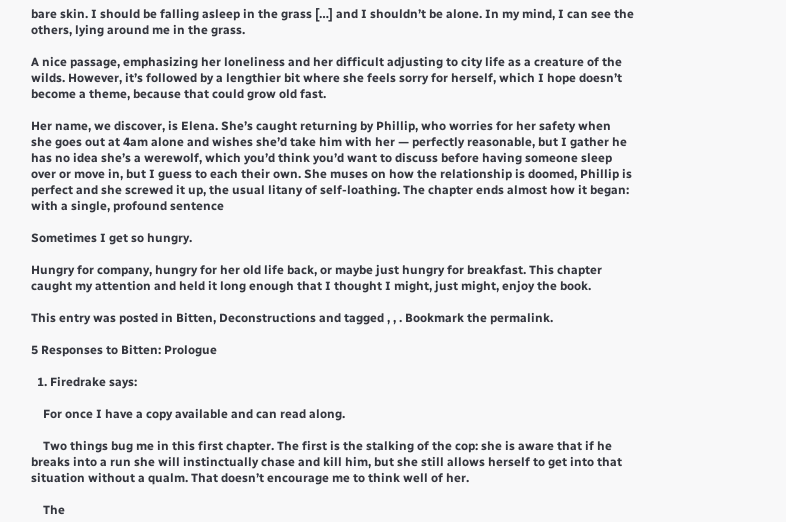bare skin. I should be falling asleep in the grass […] and I shouldn’t be alone. In my mind, I can see the others, lying around me in the grass.

A nice passage, emphasizing her loneliness and her difficult adjusting to city life as a creature of the wilds. However, it’s followed by a lengthier bit where she feels sorry for herself, which I hope doesn’t become a theme, because that could grow old fast.

Her name, we discover, is Elena. She’s caught returning by Phillip, who worries for her safety when she goes out at 4am alone and wishes she’d take him with her — perfectly reasonable, but I gather he has no idea she’s a werewolf, which you’d think you’d want to discuss before having someone sleep over or move in, but I guess to each their own. She muses on how the relationship is doomed, Phillip is perfect and she screwed it up, the usual litany of self-loathing. The chapter ends almost how it began: with a single, profound sentence

Sometimes I get so hungry.

Hungry for company, hungry for her old life back, or maybe just hungry for breakfast. This chapter caught my attention and held it long enough that I thought I might, just might, enjoy the book.

This entry was posted in Bitten, Deconstructions and tagged , , . Bookmark the permalink.

5 Responses to Bitten: Prologue

  1. Firedrake says:

    For once I have a copy available and can read along.

    Two things bug me in this first chapter. The first is the stalking of the cop: she is aware that if he breaks into a run she will instinctually chase and kill him, but she still allows herself to get into that situation without a qualm. That doesn’t encourage me to think well of her.

    The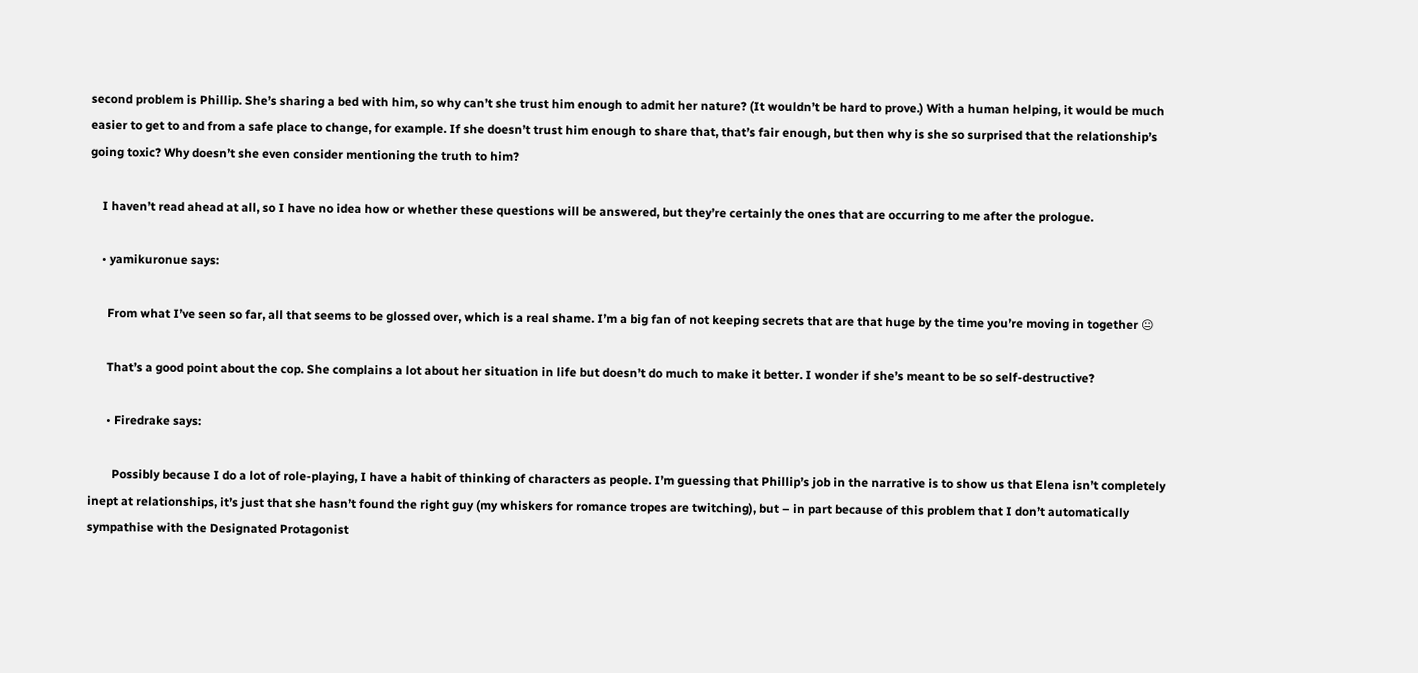second problem is Phillip. She’s sharing a bed with him, so why can’t she trust him enough to admit her nature? (It wouldn’t be hard to prove.) With a human helping, it would be much easier to get to and from a safe place to change, for example. If she doesn’t trust him enough to share that, that’s fair enough, but then why is she so surprised that the relationship’s going toxic? Why doesn’t she even consider mentioning the truth to him?

    I haven’t read ahead at all, so I have no idea how or whether these questions will be answered, but they’re certainly the ones that are occurring to me after the prologue.

    • yamikuronue says:

      From what I’ve seen so far, all that seems to be glossed over, which is a real shame. I’m a big fan of not keeping secrets that are that huge by the time you’re moving in together 😐

      That’s a good point about the cop. She complains a lot about her situation in life but doesn’t do much to make it better. I wonder if she’s meant to be so self-destructive?

      • Firedrake says:

        Possibly because I do a lot of role-playing, I have a habit of thinking of characters as people. I’m guessing that Phillip’s job in the narrative is to show us that Elena isn’t completely inept at relationships, it’s just that she hasn’t found the right guy (my whiskers for romance tropes are twitching), but – in part because of this problem that I don’t automatically sympathise with the Designated Protagonist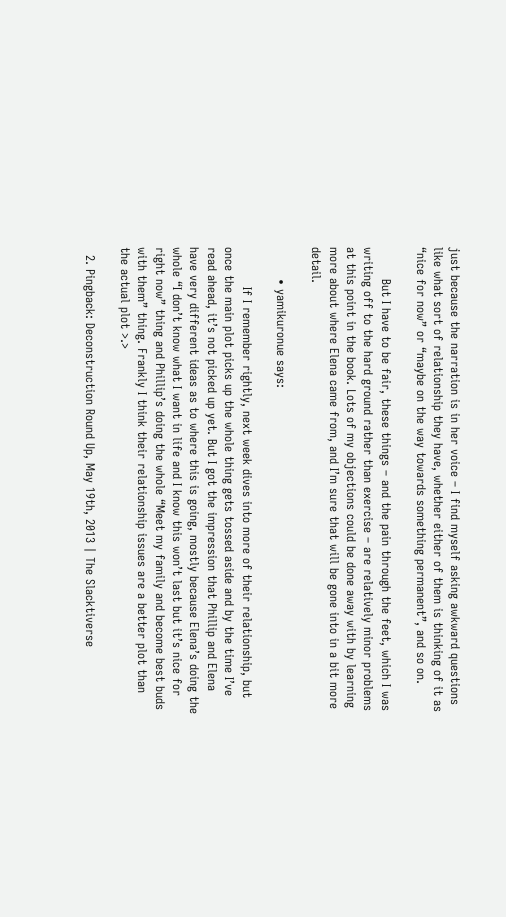just because the narration is in her voice – I find myself asking awkward questions like what sort of relationship they have, whether either of them is thinking of it as “nice for now” or “maybe on the way towards something permanent”, and so on.

        But I have to be fair, these things – and the pain through the feet, which I was writing off to the hard ground rather than exercise – are relatively minor problems at this point in the book. Lots of my objections could be done away with by learning more about where Elena came from, and I’m sure that will be gone into in a bit more detail.

        • yamikuronue says:

          If I remember rightly, next week dives into more of their relationship, but once the main plot picks up the whole thing gets tossed aside and by the time I’ve read ahead, it’s not picked up yet. But I got the impression that Phillip and Elena have very different ideas as to where this is going, mostly because Elena’s doing the whole “I don’t know what I want in life and I know this won’t last but it’s nice for right now” thing and Phillip’s doing the whole “Meet my family and become best buds with them” thing. Frankly I think their relationship issues are a better plot than the actual plot >.>

  2. Pingback: Deconstruction Round Up, May 19th, 2013 | The Slacktiverse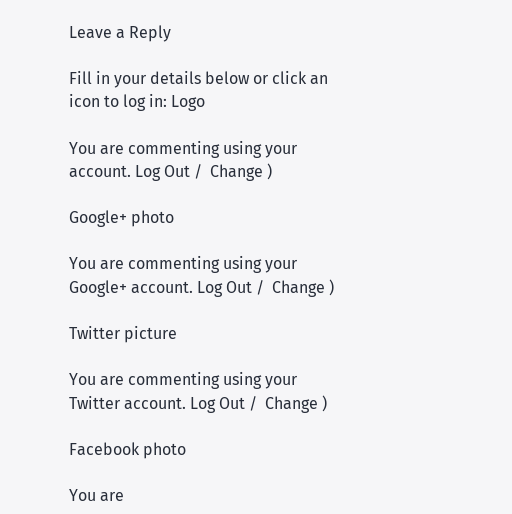Leave a Reply

Fill in your details below or click an icon to log in: Logo

You are commenting using your account. Log Out /  Change )

Google+ photo

You are commenting using your Google+ account. Log Out /  Change )

Twitter picture

You are commenting using your Twitter account. Log Out /  Change )

Facebook photo

You are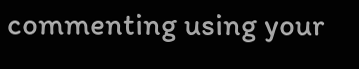commenting using your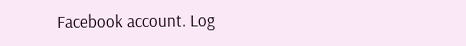Facebook account. Log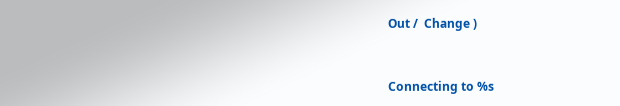Out /  Change )


Connecting to %s